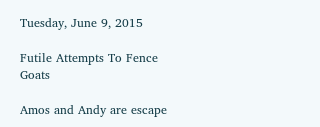Tuesday, June 9, 2015

Futile Attempts To Fence Goats

Amos and Andy are escape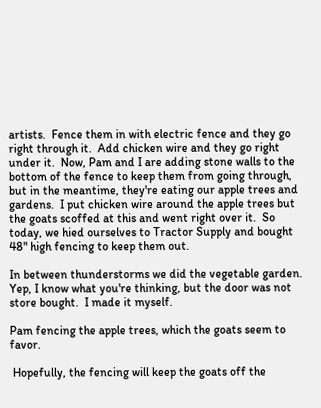artists.  Fence them in with electric fence and they go right through it.  Add chicken wire and they go right under it.  Now, Pam and I are adding stone walls to the bottom of the fence to keep them from going through, but in the meantime, they're eating our apple trees and gardens.  I put chicken wire around the apple trees but the goats scoffed at this and went right over it.  So today, we hied ourselves to Tractor Supply and bought 48" high fencing to keep them out.

In between thunderstorms we did the vegetable garden.  Yep, I know what you're thinking, but the door was not store bought.  I made it myself.

Pam fencing the apple trees, which the goats seem to favor.

 Hopefully, the fencing will keep the goats off the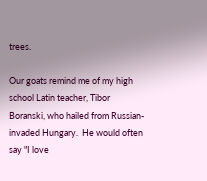trees.

Our goats remind me of my high school Latin teacher, Tibor Boranski, who hailed from Russian-invaded Hungary.  He would often say "I love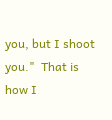you, but I shoot you."  That is how I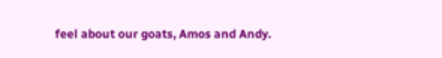feel about our goats, Amos and Andy.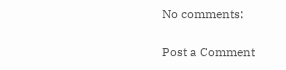No comments:

Post a Comment